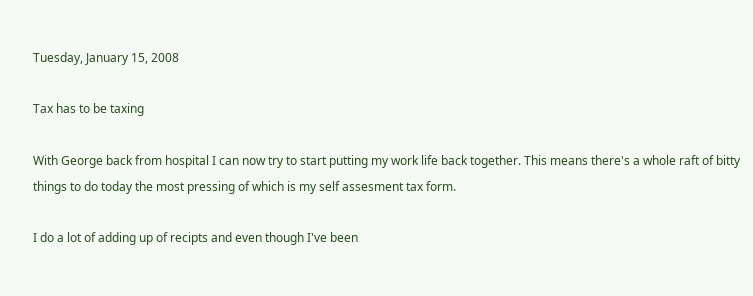Tuesday, January 15, 2008

Tax has to be taxing

With George back from hospital I can now try to start putting my work life back together. This means there's a whole raft of bitty things to do today the most pressing of which is my self assesment tax form.

I do a lot of adding up of recipts and even though I've been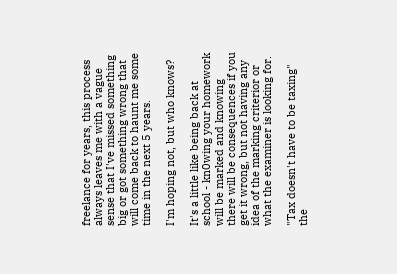freelance for years, this process always leaves me with a vague sense that I've missed something big or got something wrong that will come back to haunt me some time in the next 5 years.

I'm hoping not, but who knows?

It's a little like being back at school - kn0wing your homework will be marked and knowing there will be consequences if you get it wrong, but not having any idea of the marking criterior or what the examiner is looking for.

"Tax doesn't have to be taxing" the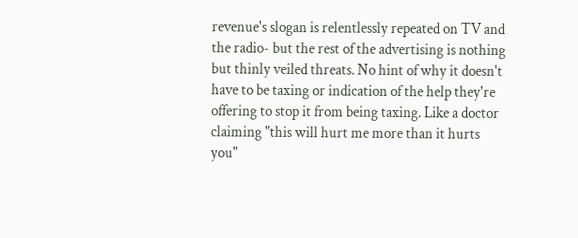revenue's slogan is relentlessly repeated on TV and the radio- but the rest of the advertising is nothing but thinly veiled threats. No hint of why it doesn't have to be taxing or indication of the help they're offering to stop it from being taxing. Like a doctor claiming "this will hurt me more than it hurts you"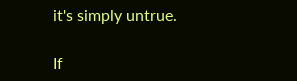it's simply untrue.

If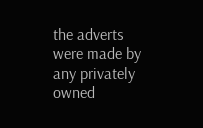the adverts were made by any privately owned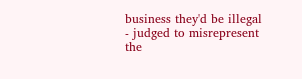business they'd be illegal - judged to misrepresent the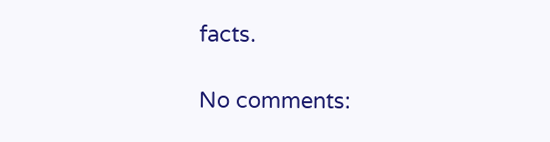facts.

No comments: